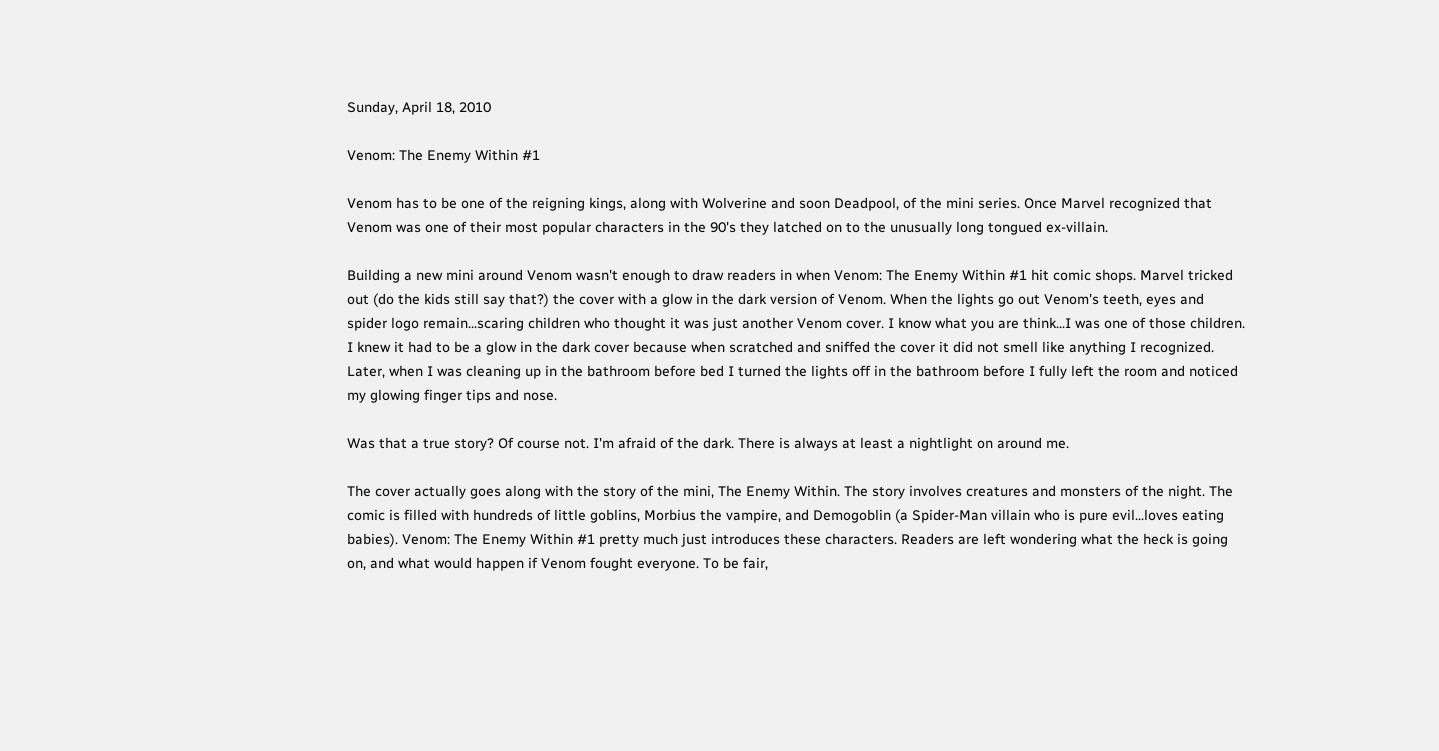Sunday, April 18, 2010

Venom: The Enemy Within #1

Venom has to be one of the reigning kings, along with Wolverine and soon Deadpool, of the mini series. Once Marvel recognized that Venom was one of their most popular characters in the 90's they latched on to the unusually long tongued ex-villain.

Building a new mini around Venom wasn't enough to draw readers in when Venom: The Enemy Within #1 hit comic shops. Marvel tricked out (do the kids still say that?) the cover with a glow in the dark version of Venom. When the lights go out Venom's teeth, eyes and spider logo remain...scaring children who thought it was just another Venom cover. I know what you are think...I was one of those children. I knew it had to be a glow in the dark cover because when scratched and sniffed the cover it did not smell like anything I recognized. Later, when I was cleaning up in the bathroom before bed I turned the lights off in the bathroom before I fully left the room and noticed my glowing finger tips and nose.

Was that a true story? Of course not. I'm afraid of the dark. There is always at least a nightlight on around me.

The cover actually goes along with the story of the mini, The Enemy Within. The story involves creatures and monsters of the night. The comic is filled with hundreds of little goblins, Morbius the vampire, and Demogoblin (a Spider-Man villain who is pure evil...loves eating babies). Venom: The Enemy Within #1 pretty much just introduces these characters. Readers are left wondering what the heck is going on, and what would happen if Venom fought everyone. To be fair,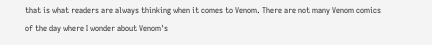that is what readers are always thinking when it comes to Venom. There are not many Venom comics of the day where I wonder about Venom's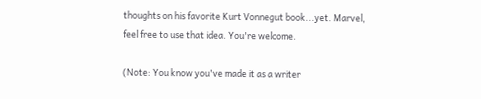thoughts on his favorite Kurt Vonnegut book...yet. Marvel, feel free to use that idea. You're welcome.

(Note: You know you've made it as a writer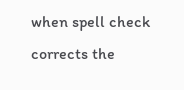when spell check corrects the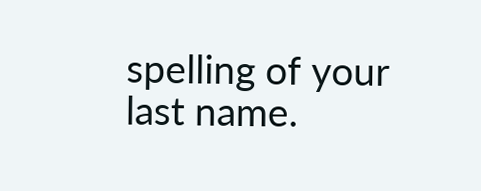spelling of your last name.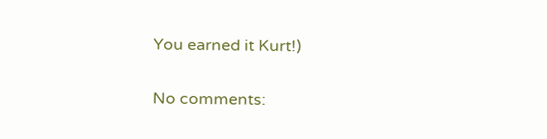You earned it Kurt!)

No comments: